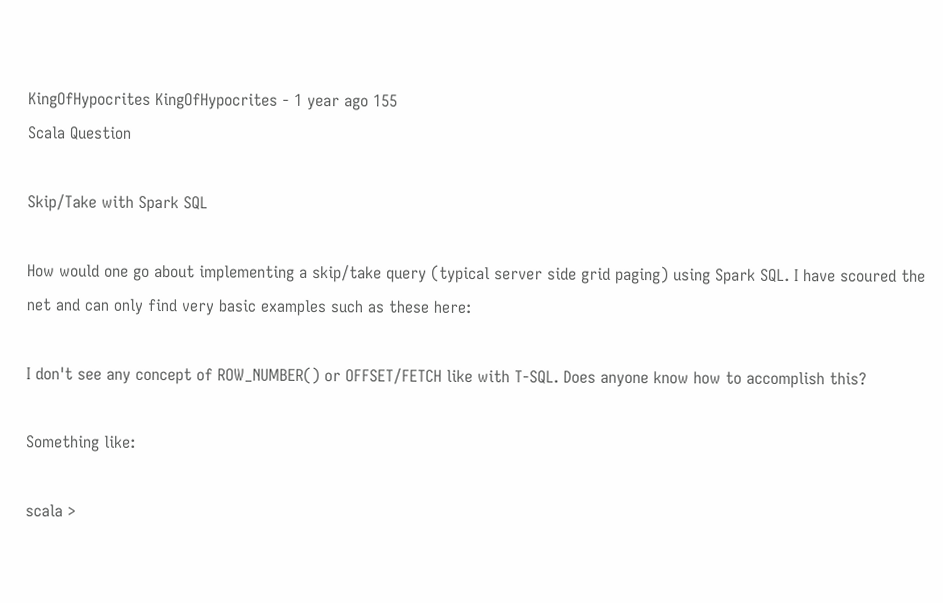KingOfHypocrites KingOfHypocrites - 1 year ago 155
Scala Question

Skip/Take with Spark SQL

How would one go about implementing a skip/take query (typical server side grid paging) using Spark SQL. I have scoured the net and can only find very basic examples such as these here:

I don't see any concept of ROW_NUMBER() or OFFSET/FETCH like with T-SQL. Does anyone know how to accomplish this?

Something like:

scala >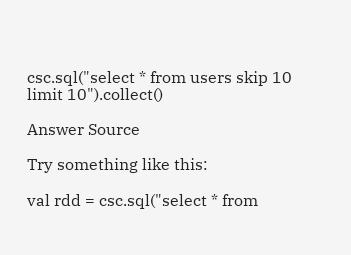csc.sql("select * from users skip 10 limit 10").collect()

Answer Source

Try something like this:

val rdd = csc.sql("select * from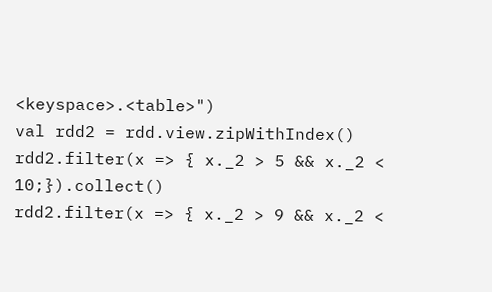<keyspace>.<table>")
val rdd2 = rdd.view.zipWithIndex()
rdd2.filter(x => { x._2 > 5 && x._2 < 10;}).collect()
rdd2.filter(x => { x._2 > 9 && x._2 <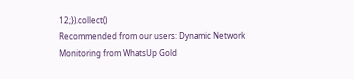12;}).collect()
Recommended from our users: Dynamic Network Monitoring from WhatsUp Gold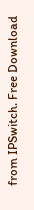from IPSwitch. Free Download